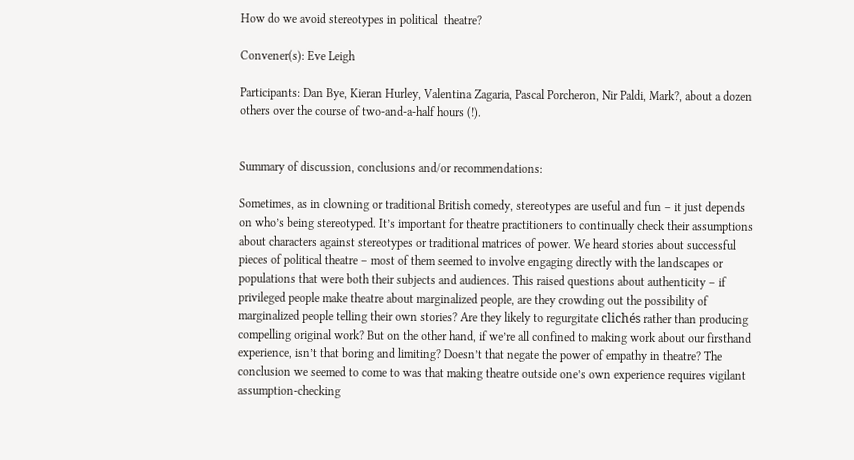How do we avoid stereotypes in political  theatre?

Convener(s): Eve Leigh

Participants: Dan Bye, Kieran Hurley, Valentina Zagaria, Pascal Porcheron, Nir Paldi, Mark?, about a dozen others over the course of two-and-a-half hours (!).


Summary of discussion, conclusions and/or recommendations:

Sometimes, as in clowning or traditional British comedy, stereotypes are useful and fun – it just depends on who’s being stereotyped. It’s important for theatre practitioners to continually check their assumptions about characters against stereotypes or traditional matrices of power. We heard stories about successful pieces of political theatre – most of them seemed to involve engaging directly with the landscapes or populations that were both their subjects and audiences. This raised questions about authenticity – if privileged people make theatre about marginalized people, are they crowding out the possibility of marginalized people telling their own stories? Are they likely to regurgitate clichés rather than producing compelling original work? But on the other hand, if we’re all confined to making work about our firsthand experience, isn’t that boring and limiting? Doesn’t that negate the power of empathy in theatre? The conclusion we seemed to come to was that making theatre outside one’s own experience requires vigilant assumption-checking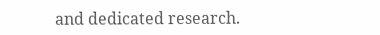and dedicated research.